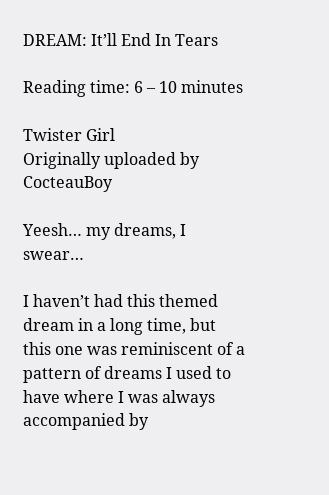DREAM: It’ll End In Tears

Reading time: 6 – 10 minutes

Twister Girl
Originally uploaded by CocteauBoy

Yeesh… my dreams, I swear…

I haven’t had this themed dream in a long time, but this one was reminiscent of a pattern of dreams I used to have where I was always accompanied by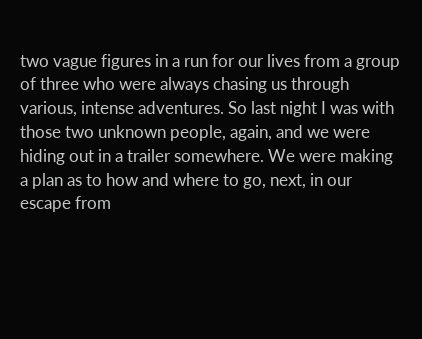two vague figures in a run for our lives from a group of three who were always chasing us through various, intense adventures. So last night I was with those two unknown people, again, and we were hiding out in a trailer somewhere. We were making a plan as to how and where to go, next, in our escape from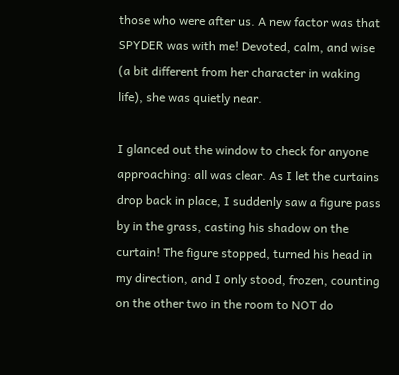those who were after us. A new factor was that SPYDER was with me! Devoted, calm, and wise (a bit different from her character in waking life), she was quietly near.

I glanced out the window to check for anyone approaching: all was clear. As I let the curtains drop back in place, I suddenly saw a figure pass by in the grass, casting his shadow on the curtain! The figure stopped, turned his head in my direction, and I only stood, frozen, counting on the other two in the room to NOT do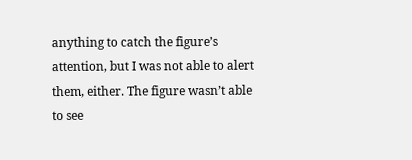anything to catch the figure’s attention, but I was not able to alert them, either. The figure wasn’t able to see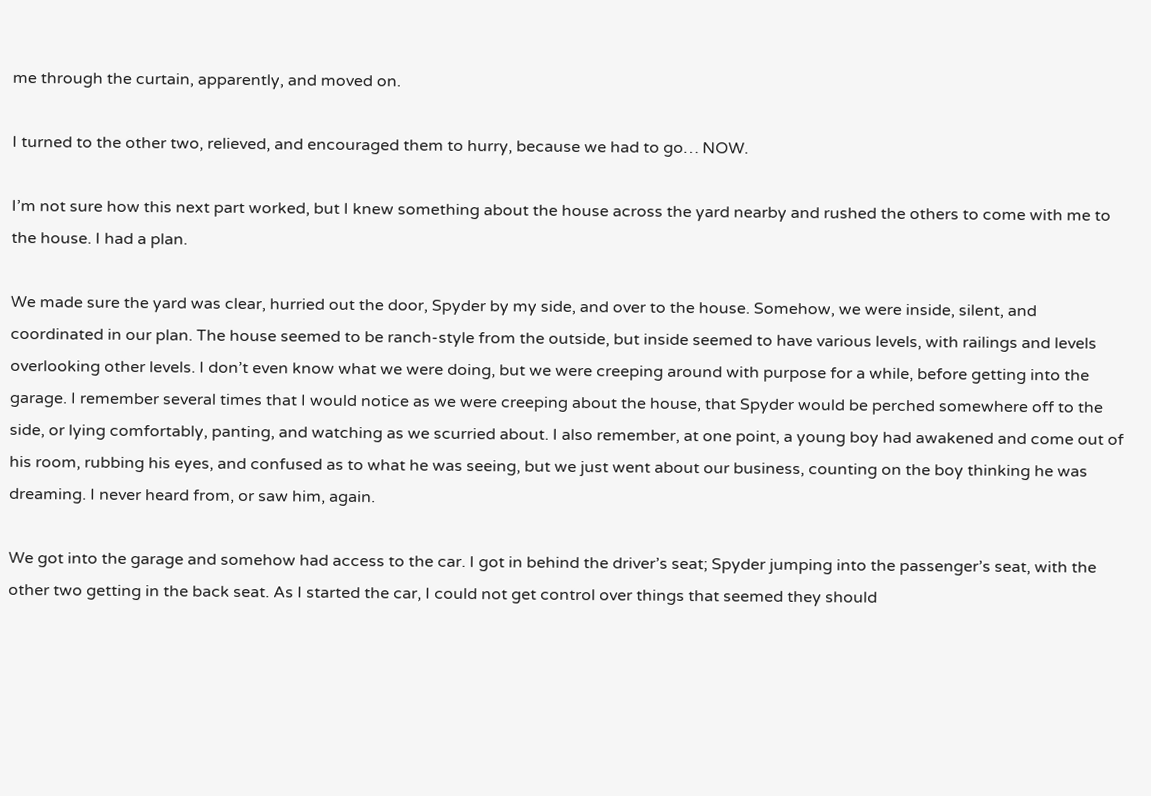me through the curtain, apparently, and moved on.

I turned to the other two, relieved, and encouraged them to hurry, because we had to go… NOW.

I’m not sure how this next part worked, but I knew something about the house across the yard nearby and rushed the others to come with me to the house. I had a plan.

We made sure the yard was clear, hurried out the door, Spyder by my side, and over to the house. Somehow, we were inside, silent, and coordinated in our plan. The house seemed to be ranch-style from the outside, but inside seemed to have various levels, with railings and levels overlooking other levels. I don’t even know what we were doing, but we were creeping around with purpose for a while, before getting into the garage. I remember several times that I would notice as we were creeping about the house, that Spyder would be perched somewhere off to the side, or lying comfortably, panting, and watching as we scurried about. I also remember, at one point, a young boy had awakened and come out of his room, rubbing his eyes, and confused as to what he was seeing, but we just went about our business, counting on the boy thinking he was dreaming. I never heard from, or saw him, again.

We got into the garage and somehow had access to the car. I got in behind the driver’s seat; Spyder jumping into the passenger’s seat, with the other two getting in the back seat. As I started the car, I could not get control over things that seemed they should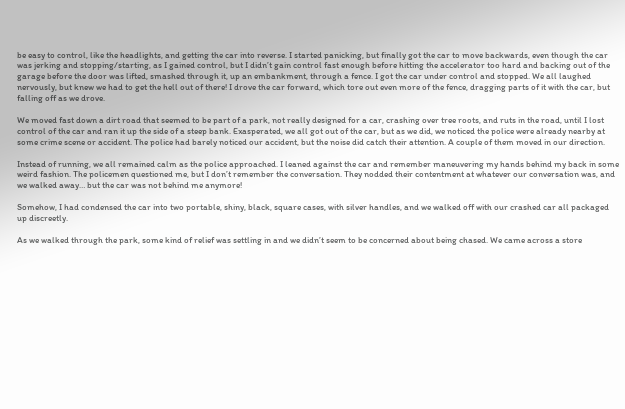be easy to control, like the headlights, and getting the car into reverse. I started panicking, but finally got the car to move backwards, even though the car was jerking and stopping/starting, as I gained control, but I didn’t gain control fast enough before hitting the accelerator too hard and backing out of the garage before the door was lifted, smashed through it, up an embankment, through a fence. I got the car under control and stopped. We all laughed nervously, but knew we had to get the hell out of there! I drove the car forward, which tore out even more of the fence, dragging parts of it with the car, but falling off as we drove.

We moved fast down a dirt road that seemed to be part of a park, not really designed for a car, crashing over tree roots, and ruts in the road, until I lost control of the car and ran it up the side of a steep bank. Exasperated, we all got out of the car, but as we did, we noticed the police were already nearby at some crime scene or accident. The police had barely noticed our accident, but the noise did catch their attention. A couple of them moved in our direction.

Instead of running, we all remained calm as the police approached. I leaned against the car and remember maneuvering my hands behind my back in some weird fashion. The policemen questioned me, but I don’t remember the conversation. They nodded their contentment at whatever our conversation was, and we walked away… but the car was not behind me anymore!

Somehow, I had condensed the car into two portable, shiny, black, square cases, with silver handles, and we walked off with our crashed car all packaged up discreetly.

As we walked through the park, some kind of relief was settling in and we didn’t seem to be concerned about being chased. We came across a store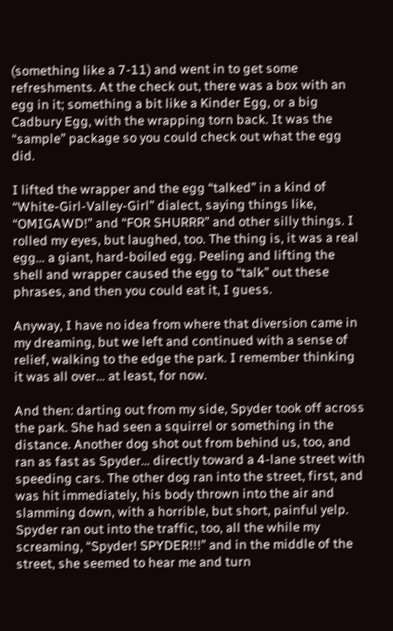(something like a 7-11) and went in to get some refreshments. At the check out, there was a box with an egg in it; something a bit like a Kinder Egg, or a big Cadbury Egg, with the wrapping torn back. It was the “sample” package so you could check out what the egg did.

I lifted the wrapper and the egg “talked” in a kind of “White-Girl-Valley-Girl” dialect, saying things like, “OMIGAWD!” and “FOR SHURRR” and other silly things. I rolled my eyes, but laughed, too. The thing is, it was a real egg… a giant, hard-boiled egg. Peeling and lifting the shell and wrapper caused the egg to “talk” out these phrases, and then you could eat it, I guess.

Anyway, I have no idea from where that diversion came in my dreaming, but we left and continued with a sense of relief, walking to the edge the park. I remember thinking it was all over… at least, for now.

And then: darting out from my side, Spyder took off across the park. She had seen a squirrel or something in the distance. Another dog shot out from behind us, too, and ran as fast as Spyder… directly toward a 4-lane street with speeding cars. The other dog ran into the street, first, and was hit immediately, his body thrown into the air and slamming down, with a horrible, but short, painful yelp. Spyder ran out into the traffic, too, all the while my screaming, “Spyder! SPYDER!!!” and in the middle of the street, she seemed to hear me and turn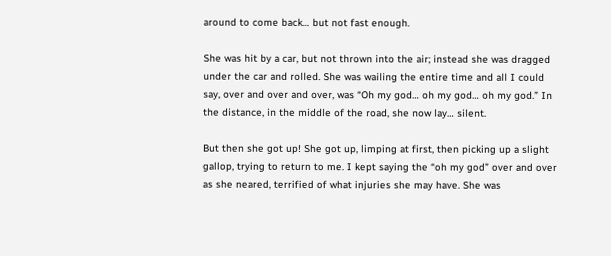around to come back… but not fast enough.

She was hit by a car, but not thrown into the air; instead she was dragged under the car and rolled. She was wailing the entire time and all I could say, over and over and over, was “Oh my god… oh my god… oh my god.” In the distance, in the middle of the road, she now lay… silent.

But then she got up! She got up, limping at first, then picking up a slight gallop, trying to return to me. I kept saying the “oh my god” over and over as she neared, terrified of what injuries she may have. She was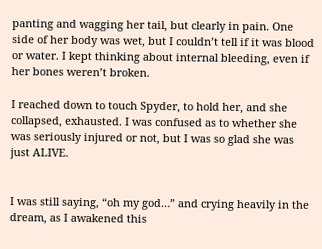panting and wagging her tail, but clearly in pain. One side of her body was wet, but I couldn’t tell if it was blood or water. I kept thinking about internal bleeding, even if her bones weren’t broken.

I reached down to touch Spyder, to hold her, and she collapsed, exhausted. I was confused as to whether she was seriously injured or not, but I was so glad she was just ALIVE.


I was still saying, “oh my god…” and crying heavily in the dream, as I awakened this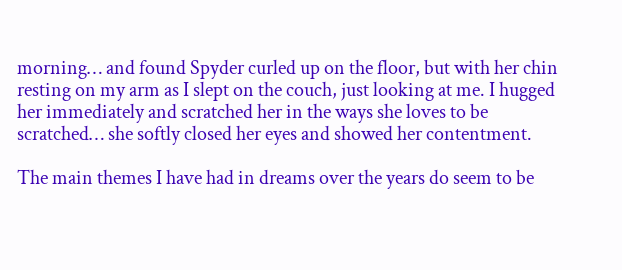morning… and found Spyder curled up on the floor, but with her chin resting on my arm as I slept on the couch, just looking at me. I hugged her immediately and scratched her in the ways she loves to be scratched… she softly closed her eyes and showed her contentment.

The main themes I have had in dreams over the years do seem to be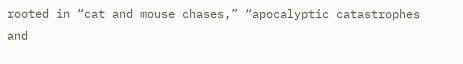rooted in “cat and mouse chases,” “apocalyptic catastrophes and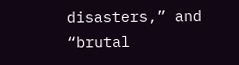disasters,” and “brutal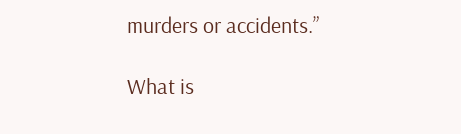murders or accidents.”

What is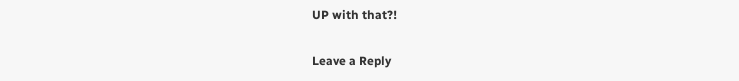UP with that?!

Leave a Reply